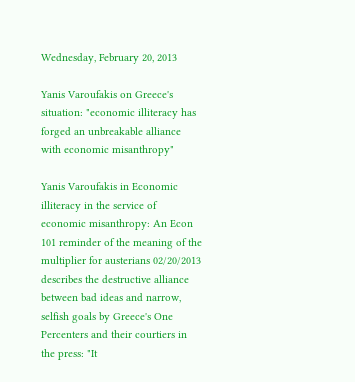Wednesday, February 20, 2013

Yanis Varoufakis on Greece's situation: "economic illiteracy has forged an unbreakable alliance with economic misanthropy"

Yanis Varoufakis in Economic illiteracy in the service of economic misanthropy: An Econ 101 reminder of the meaning of the multiplier for austerians 02/20/2013 describes the destructive alliance between bad ideas and narrow, selfish goals by Greece's One Percenters and their courtiers in the press: "It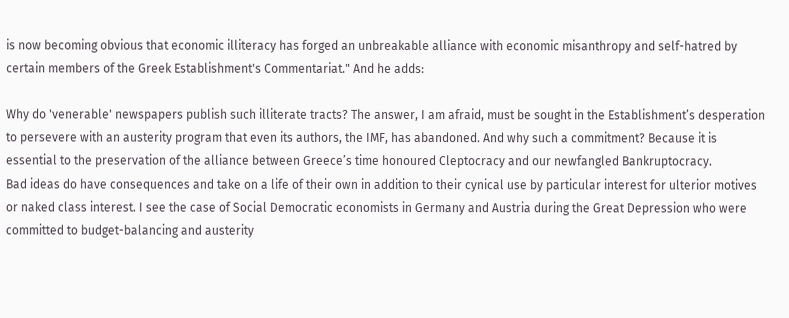is now becoming obvious that economic illiteracy has forged an unbreakable alliance with economic misanthropy and self-hatred by certain members of the Greek Establishment's Commentariat." And he adds:

Why do 'venerable' newspapers publish such illiterate tracts? The answer, I am afraid, must be sought in the Establishment’s desperation to persevere with an austerity program that even its authors, the IMF, has abandoned. And why such a commitment? Because it is essential to the preservation of the alliance between Greece’s time honoured Cleptocracy and our newfangled Bankruptocracy.
Bad ideas do have consequences and take on a life of their own in addition to their cynical use by particular interest for ulterior motives or naked class interest. I see the case of Social Democratic economists in Germany and Austria during the Great Depression who were committed to budget-balancing and austerity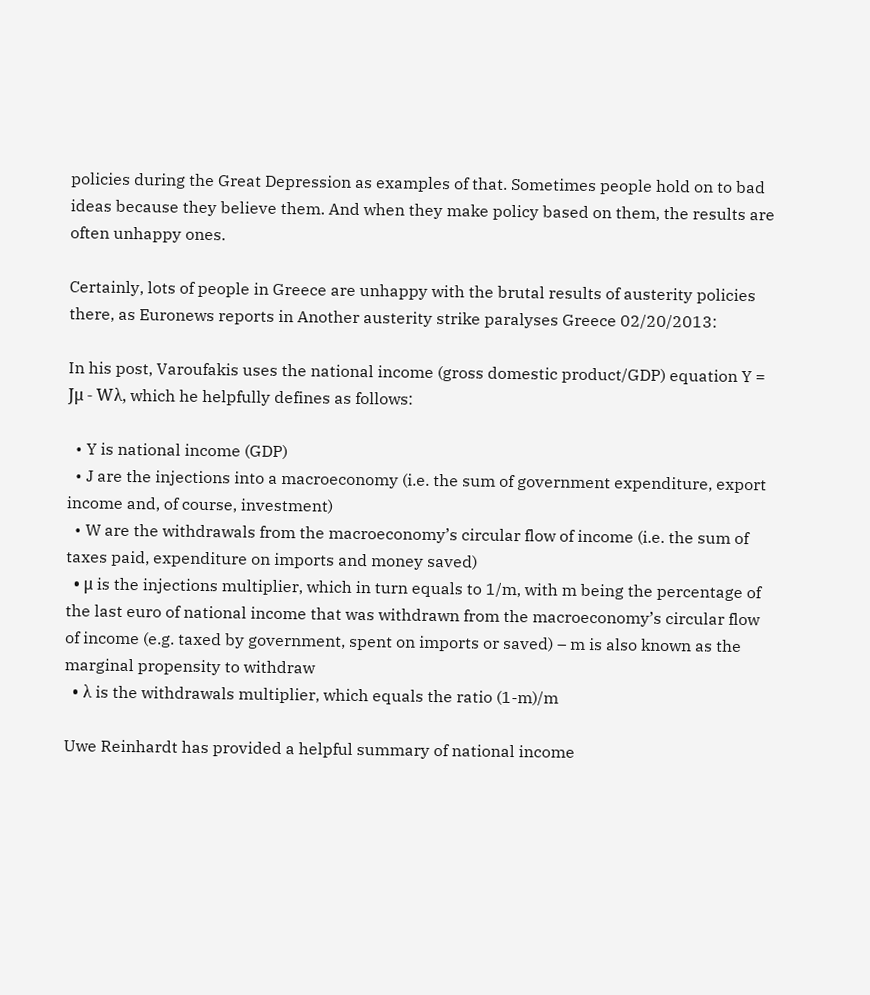policies during the Great Depression as examples of that. Sometimes people hold on to bad ideas because they believe them. And when they make policy based on them, the results are often unhappy ones.

Certainly, lots of people in Greece are unhappy with the brutal results of austerity policies there, as Euronews reports in Another austerity strike paralyses Greece 02/20/2013:

In his post, Varoufakis uses the national income (gross domestic product/GDP) equation Y = Jμ - Wλ, which he helpfully defines as follows:

  • Y is national income (GDP)
  • J are the injections into a macroeconomy (i.e. the sum of government expenditure, export income and, of course, investment)
  • W are the withdrawals from the macroeconomy’s circular flow of income (i.e. the sum of taxes paid, expenditure on imports and money saved)
  • μ is the injections multiplier, which in turn equals to 1/m, with m being the percentage of the last euro of national income that was withdrawn from the macroeconomy’s circular flow of income (e.g. taxed by government, spent on imports or saved) – m is also known as the marginal propensity to withdraw
  • λ is the withdrawals multiplier, which equals the ratio (1-m)/m

Uwe Reinhardt has provided a helpful summary of national income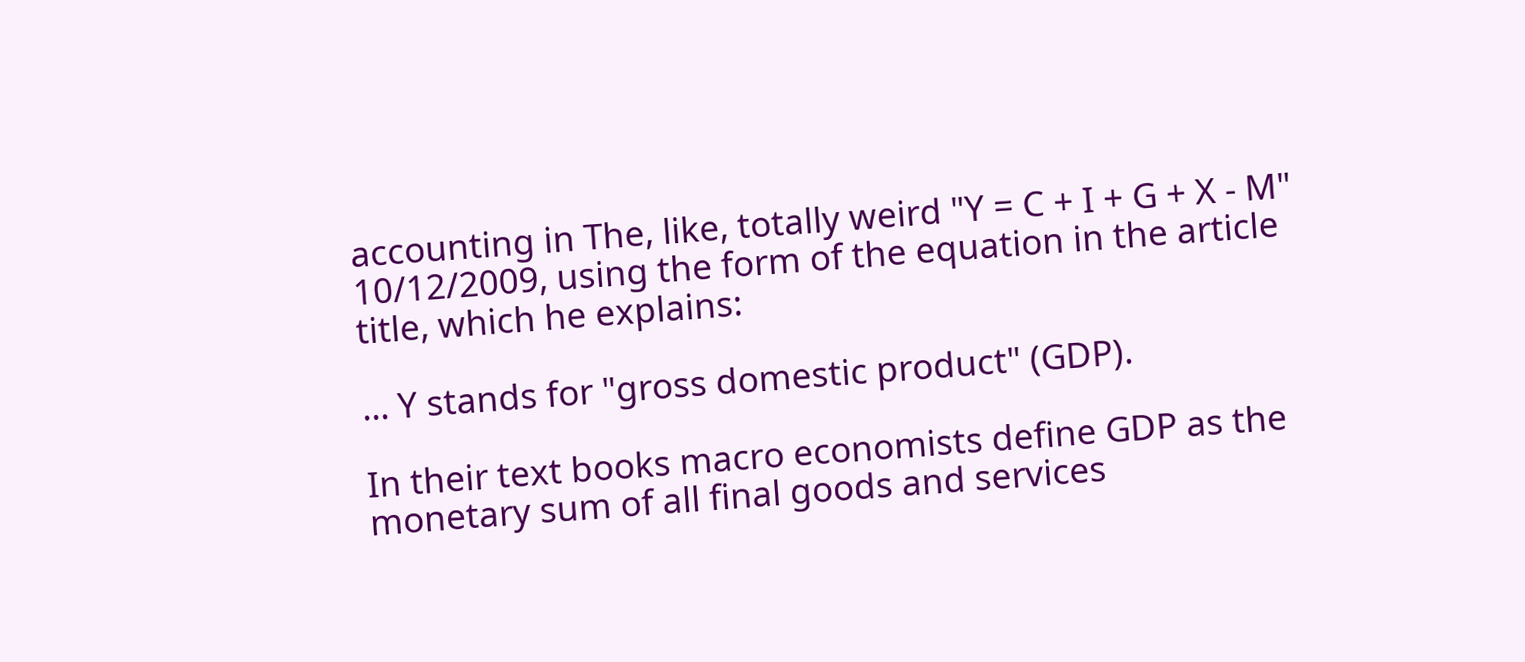accounting in The, like, totally weird "Y = C + I + G + X - M" 10/12/2009, using the form of the equation in the article title, which he explains:

... Y stands for "gross domestic product" (GDP).

In their text books macro economists define GDP as the monetary sum of all final goods and services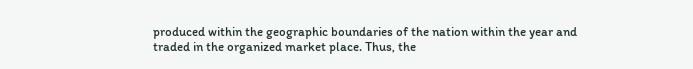produced within the geographic boundaries of the nation within the year and traded in the organized market place. Thus, the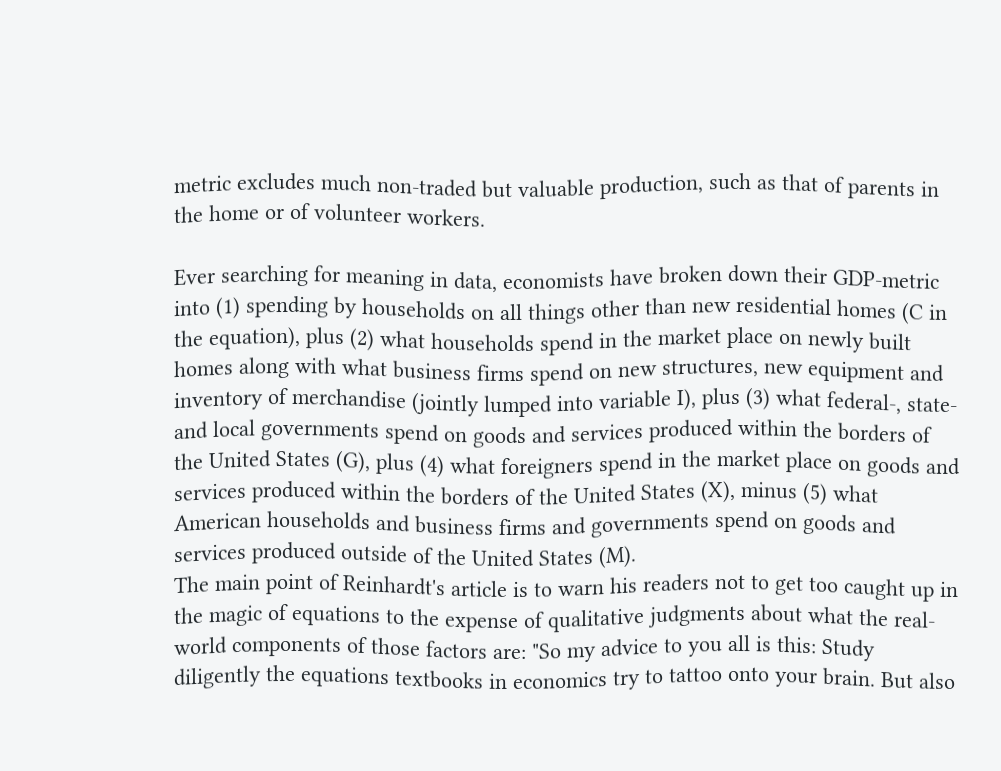metric excludes much non-traded but valuable production, such as that of parents in the home or of volunteer workers.

Ever searching for meaning in data, economists have broken down their GDP-metric into (1) spending by households on all things other than new residential homes (C in the equation), plus (2) what households spend in the market place on newly built homes along with what business firms spend on new structures, new equipment and inventory of merchandise (jointly lumped into variable I), plus (3) what federal-, state- and local governments spend on goods and services produced within the borders of the United States (G), plus (4) what foreigners spend in the market place on goods and services produced within the borders of the United States (X), minus (5) what American households and business firms and governments spend on goods and services produced outside of the United States (M).
The main point of Reinhardt's article is to warn his readers not to get too caught up in the magic of equations to the expense of qualitative judgments about what the real-world components of those factors are: "So my advice to you all is this: Study diligently the equations textbooks in economics try to tattoo onto your brain. But also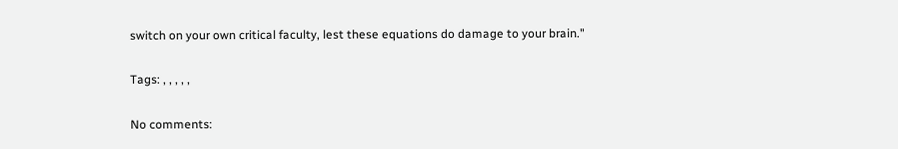switch on your own critical faculty, lest these equations do damage to your brain."

Tags: , , , , ,

No comments: